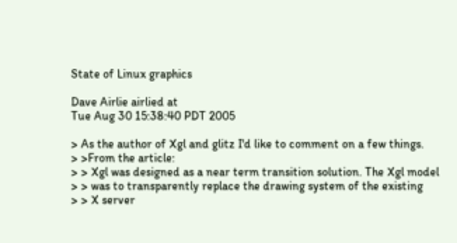State of Linux graphics

Dave Airlie airlied at
Tue Aug 30 15:38:40 PDT 2005

> As the author of Xgl and glitz I'd like to comment on a few things.
> >From the article:
> > Xgl was designed as a near term transition solution. The Xgl model
> > was to transparently replace the drawing system of the existing
> > X server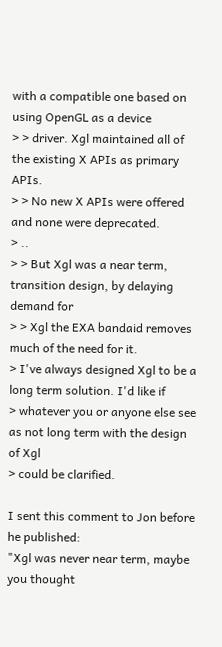with a compatible one based on using OpenGL as a device
> > driver. Xgl maintained all of the existing X APIs as primary APIs.
> > No new X APIs were offered and none were deprecated.
> ..
> > But Xgl was a near term, transition design, by delaying demand for
> > Xgl the EXA bandaid removes much of the need for it.
> I've always designed Xgl to be a long term solution. I'd like if
> whatever you or anyone else see as not long term with the design of Xgl
> could be clarified.

I sent this comment to Jon before he published:
"Xgl was never near term, maybe you thought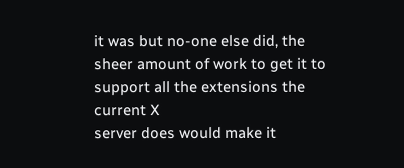it was but no-one else did, the
sheer amount of work to get it to support all the extensions the current X
server does would make it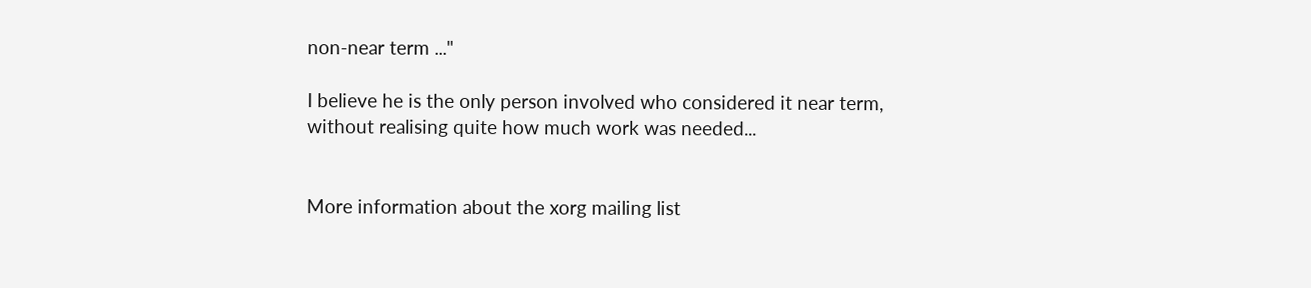non-near term ..."

I believe he is the only person involved who considered it near term,
without realising quite how much work was needed...


More information about the xorg mailing list